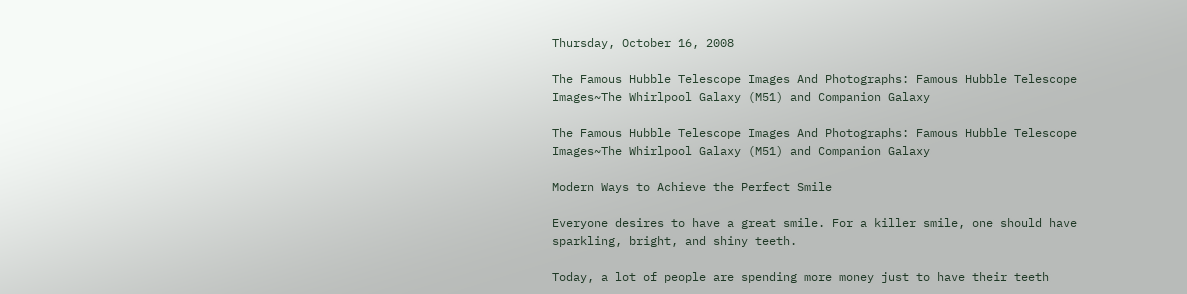Thursday, October 16, 2008

The Famous Hubble Telescope Images And Photographs: Famous Hubble Telescope Images~The Whirlpool Galaxy (M51) and Companion Galaxy

The Famous Hubble Telescope Images And Photographs: Famous Hubble Telescope Images~The Whirlpool Galaxy (M51) and Companion Galaxy

Modern Ways to Achieve the Perfect Smile

Everyone desires to have a great smile. For a killer smile, one should have sparkling, bright, and shiny teeth.

Today, a lot of people are spending more money just to have their teeth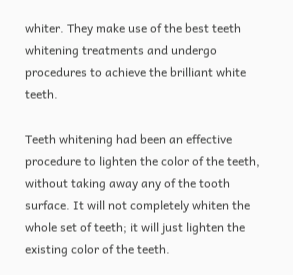whiter. They make use of the best teeth whitening treatments and undergo procedures to achieve the brilliant white teeth.

Teeth whitening had been an effective procedure to lighten the color of the teeth, without taking away any of the tooth surface. It will not completely whiten the whole set of teeth; it will just lighten the existing color of the teeth.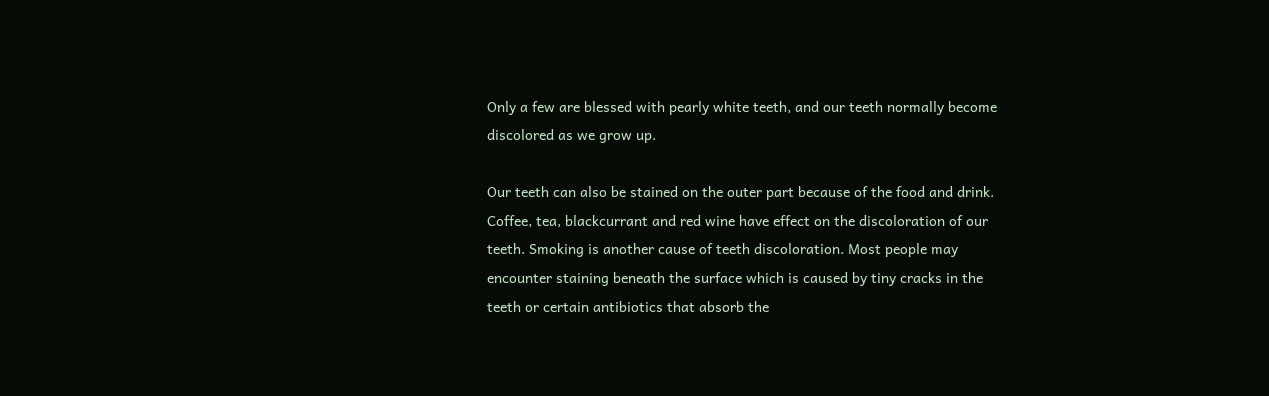Only a few are blessed with pearly white teeth, and our teeth normally become discolored as we grow up.

Our teeth can also be stained on the outer part because of the food and drink. Coffee, tea, blackcurrant and red wine have effect on the discoloration of our teeth. Smoking is another cause of teeth discoloration. Most people may encounter staining beneath the surface which is caused by tiny cracks in the teeth or certain antibiotics that absorb the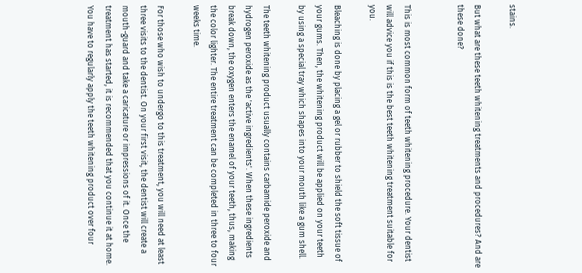stains.

But what are these teeth whitening treatments and procedures? And are these done?


This is most common form of teeth whitening procedure. Your dentist will advice you if this is the best teeth whitening treatment suitable for you.

Bleaching is done by placing a gel or rubber to shield the soft tissue of your gums. Then, the whitening product will be applied on your teeth by using a special tray which shapes into your mouth like a gum shell.

The teeth whitening product usually contains carbamide peroxide and hydrogen peroxide as the 'active ingredients'. When these ingredients break down, the oxygen enters the enamel of your teeth, thus, making the color lighter. The entire treatment can be completed in three to four weeks time.

For those who wish to undergo to this treatment, you will need at least three visits to the dentist. On your first visit, the dentist will create a mouth-guard and take a caricature or impressions of it. Once the treatment has started, it is recommended that you continue it at home. You have to regularly apply the teeth whitening product over four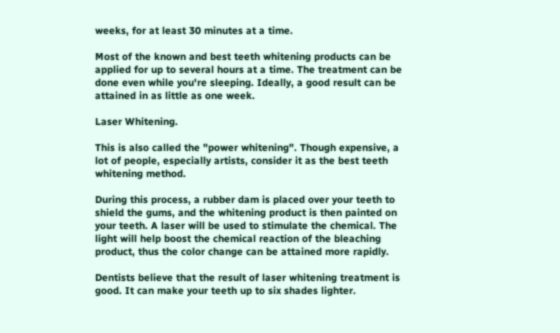weeks, for at least 30 minutes at a time.

Most of the known and best teeth whitening products can be applied for up to several hours at a time. The treatment can be done even while you're sleeping. Ideally, a good result can be attained in as little as one week.

Laser Whitening.

This is also called the "power whitening". Though expensive, a lot of people, especially artists, consider it as the best teeth whitening method.

During this process, a rubber dam is placed over your teeth to shield the gums, and the whitening product is then painted on your teeth. A laser will be used to stimulate the chemical. The light will help boost the chemical reaction of the bleaching product, thus the color change can be attained more rapidly.

Dentists believe that the result of laser whitening treatment is good. It can make your teeth up to six shades lighter.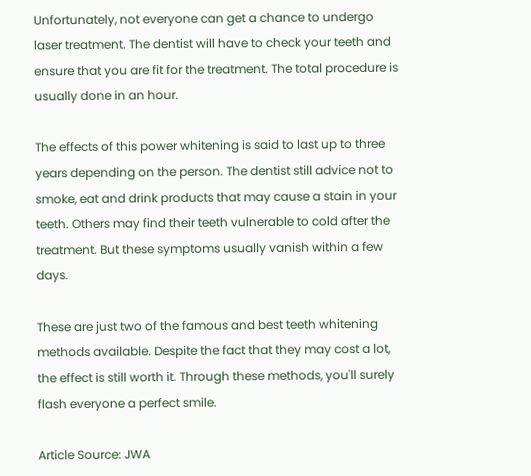Unfortunately, not everyone can get a chance to undergo laser treatment. The dentist will have to check your teeth and ensure that you are fit for the treatment. The total procedure is usually done in an hour.

The effects of this power whitening is said to last up to three years depending on the person. The dentist still advice not to smoke, eat and drink products that may cause a stain in your teeth. Others may find their teeth vulnerable to cold after the treatment. But these symptoms usually vanish within a few days.

These are just two of the famous and best teeth whitening methods available. Despite the fact that they may cost a lot, the effect is still worth it. Through these methods, you'll surely flash everyone a perfect smile.

Article Source: JWA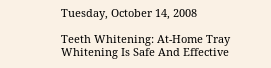Tuesday, October 14, 2008

Teeth Whitening: At-Home Tray Whitening Is Safe And Effective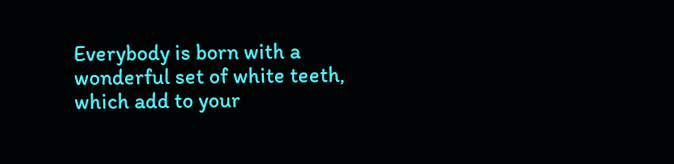Everybody is born with a wonderful set of white teeth, which add to your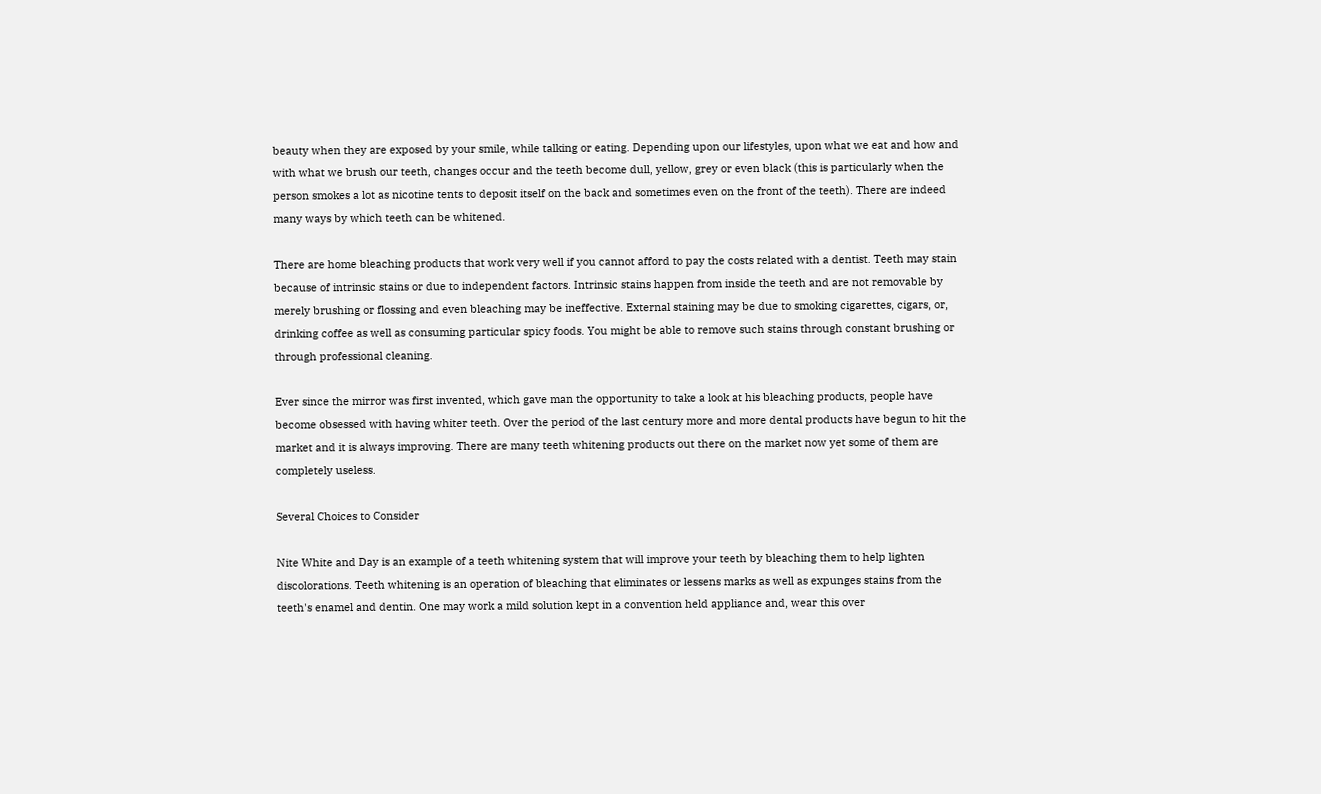beauty when they are exposed by your smile, while talking or eating. Depending upon our lifestyles, upon what we eat and how and with what we brush our teeth, changes occur and the teeth become dull, yellow, grey or even black (this is particularly when the person smokes a lot as nicotine tents to deposit itself on the back and sometimes even on the front of the teeth). There are indeed many ways by which teeth can be whitened.

There are home bleaching products that work very well if you cannot afford to pay the costs related with a dentist. Teeth may stain because of intrinsic stains or due to independent factors. Intrinsic stains happen from inside the teeth and are not removable by merely brushing or flossing and even bleaching may be ineffective. External staining may be due to smoking cigarettes, cigars, or, drinking coffee as well as consuming particular spicy foods. You might be able to remove such stains through constant brushing or through professional cleaning.

Ever since the mirror was first invented, which gave man the opportunity to take a look at his bleaching products, people have become obsessed with having whiter teeth. Over the period of the last century more and more dental products have begun to hit the market and it is always improving. There are many teeth whitening products out there on the market now yet some of them are completely useless.

Several Choices to Consider

Nite White and Day is an example of a teeth whitening system that will improve your teeth by bleaching them to help lighten discolorations. Teeth whitening is an operation of bleaching that eliminates or lessens marks as well as expunges stains from the teeth's enamel and dentin. One may work a mild solution kept in a convention held appliance and, wear this over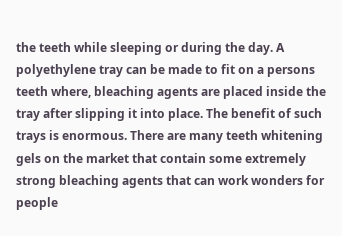the teeth while sleeping or during the day. A polyethylene tray can be made to fit on a persons teeth where, bleaching agents are placed inside the tray after slipping it into place. The benefit of such trays is enormous. There are many teeth whitening gels on the market that contain some extremely strong bleaching agents that can work wonders for people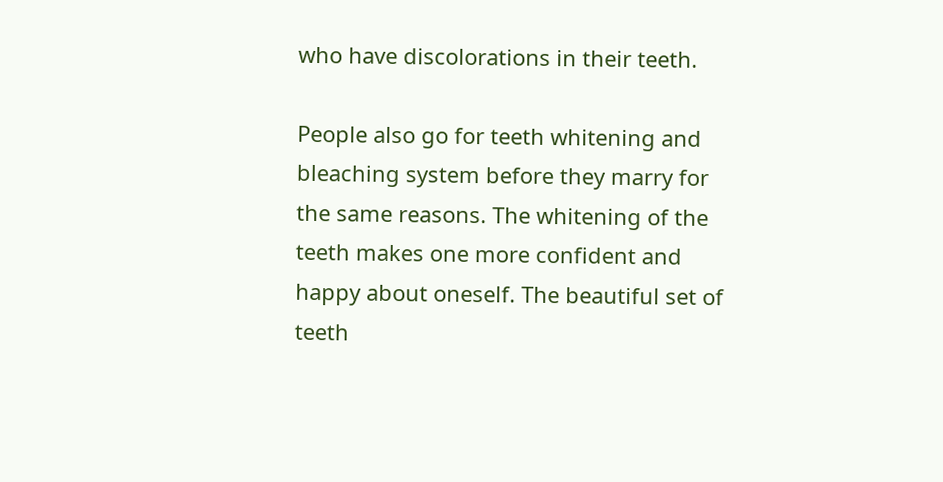who have discolorations in their teeth.

People also go for teeth whitening and bleaching system before they marry for the same reasons. The whitening of the teeth makes one more confident and happy about oneself. The beautiful set of teeth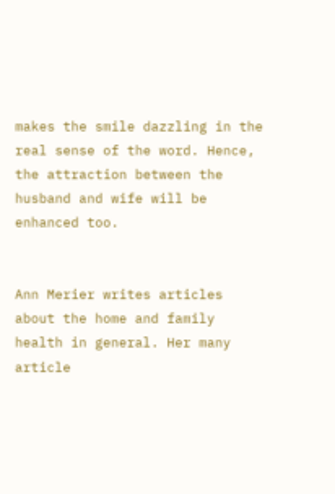makes the smile dazzling in the real sense of the word. Hence, the attraction between the husband and wife will be enhanced too.


Ann Merier writes articles about the home and family health in general. Her many article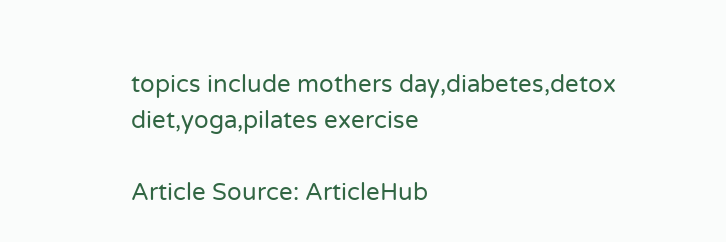topics include mothers day,diabetes,detox diet,yoga,pilates exercise

Article Source: ArticleHub